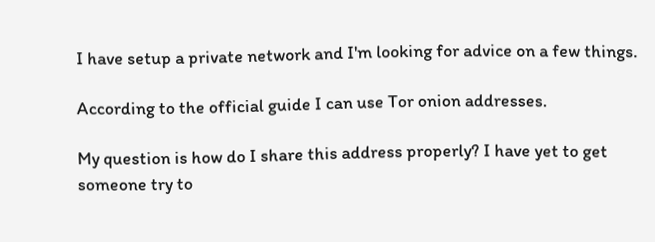I have setup a private network and I'm looking for advice on a few things.

According to the official guide I can use Tor onion addresses.

My question is how do I share this address properly? I have yet to get someone try to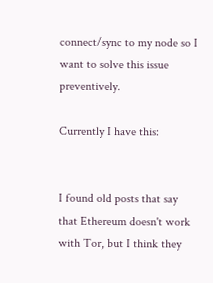connect/sync to my node so I want to solve this issue preventively.

Currently I have this:


I found old posts that say that Ethereum doesn't work with Tor, but I think they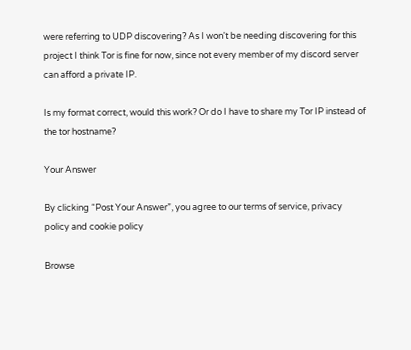were referring to UDP discovering? As I won't be needing discovering for this project I think Tor is fine for now, since not every member of my discord server can afford a private IP.

Is my format correct, would this work? Or do I have to share my Tor IP instead of the tor hostname?

Your Answer

By clicking “Post Your Answer”, you agree to our terms of service, privacy policy and cookie policy

Browse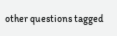other questions tagged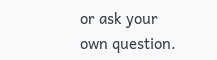or ask your own question.